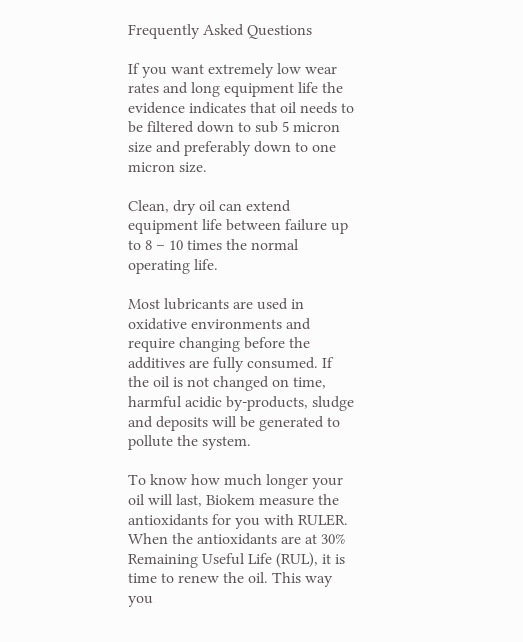Frequently Asked Questions

If you want extremely low wear rates and long equipment life the evidence indicates that oil needs to be filtered down to sub 5 micron size and preferably down to one micron size.

Clean, dry oil can extend equipment life between failure up to 8 – 10 times the normal operating life.

Most lubricants are used in oxidative environments and require changing before the additives are fully consumed. If the oil is not changed on time, harmful acidic by-products, sludge and deposits will be generated to pollute the system.

To know how much longer your oil will last, Biokem measure the antioxidants for you with RULER. When the antioxidants are at 30% Remaining Useful Life (RUL), it is time to renew the oil. This way you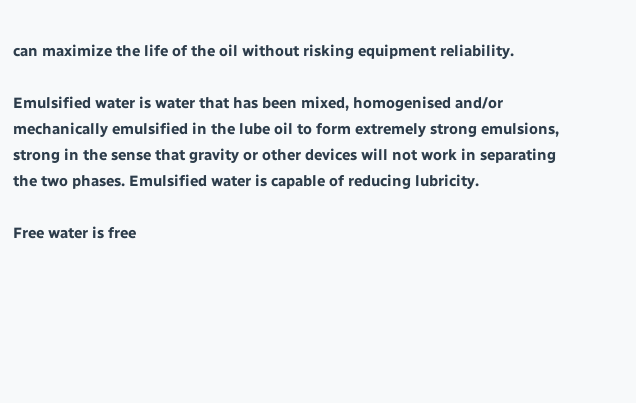can maximize the life of the oil without risking equipment reliability.

Emulsified water is water that has been mixed, homogenised and/or mechanically emulsified in the lube oil to form extremely strong emulsions, strong in the sense that gravity or other devices will not work in separating the two phases. Emulsified water is capable of reducing lubricity.

Free water is free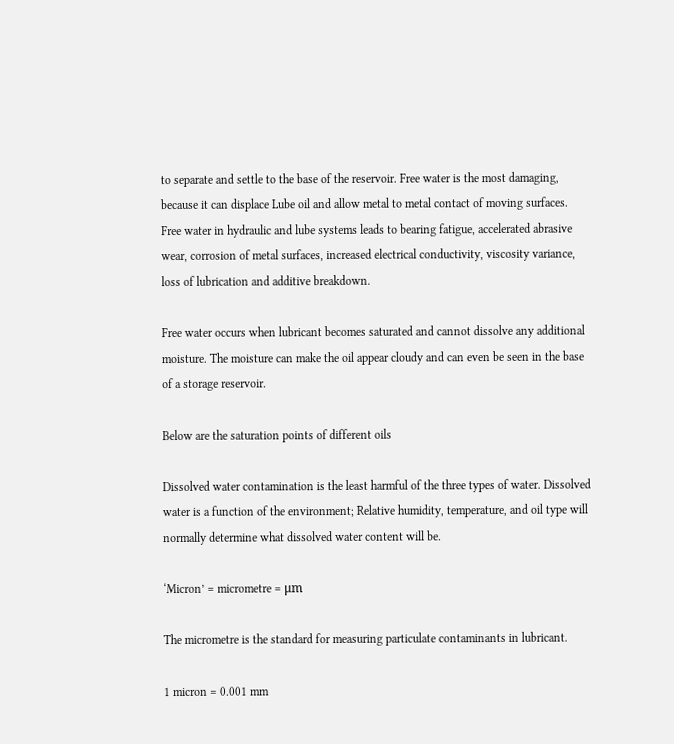to separate and settle to the base of the reservoir. Free water is the most damaging, because it can displace Lube oil and allow metal to metal contact of moving surfaces. Free water in hydraulic and lube systems leads to bearing fatigue, accelerated abrasive wear, corrosion of metal surfaces, increased electrical conductivity, viscosity variance, loss of lubrication and additive breakdown.

Free water occurs when lubricant becomes saturated and cannot dissolve any additional moisture. The moisture can make the oil appear cloudy and can even be seen in the base of a storage reservoir.

Below are the saturation points of different oils

Dissolved water contamination is the least harmful of the three types of water. Dissolved water is a function of the environment; Relative humidity, temperature, and oil type will normally determine what dissolved water content will be.

‘Micron’ = micrometre = μm

The micrometre is the standard for measuring particulate contaminants in lubricant.

1 micron = 0.001 mm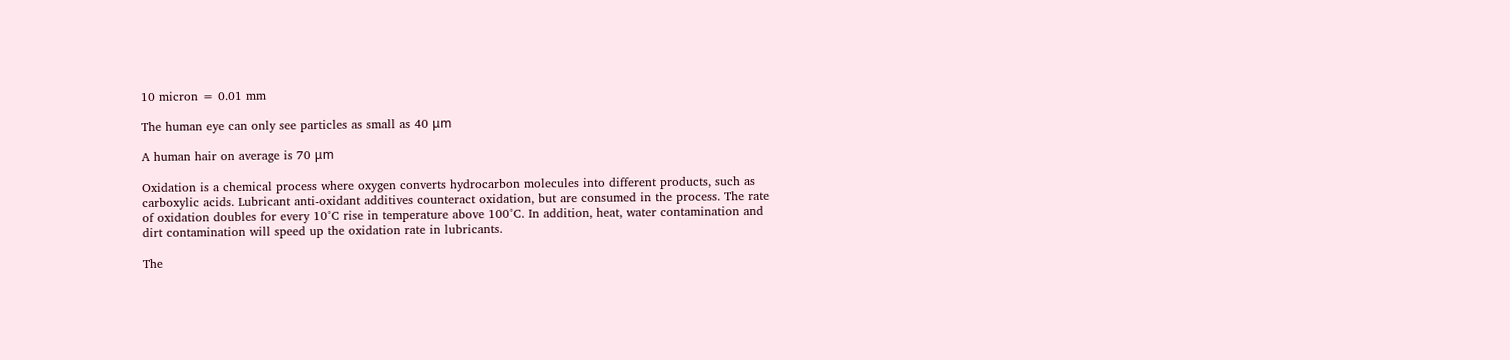10 micron = 0.01 mm

The human eye can only see particles as small as 40 μm

A human hair on average is 70 μm

Oxidation is a chemical process where oxygen converts hydrocarbon molecules into different products, such as carboxylic acids. Lubricant anti-oxidant additives counteract oxidation, but are consumed in the process. The rate of oxidation doubles for every 10°C rise in temperature above 100°C. In addition, heat, water contamination and dirt contamination will speed up the oxidation rate in lubricants.

The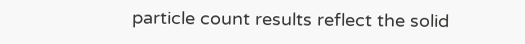particle count results reflect the solid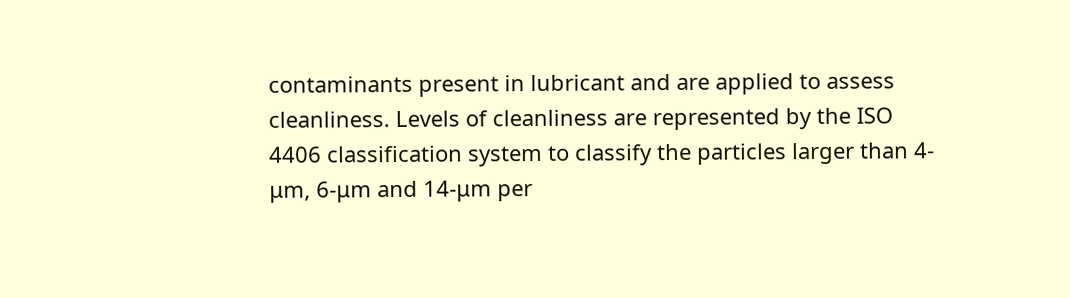contaminants present in lubricant and are applied to assess cleanliness. Levels of cleanliness are represented by the ISO 4406 classification system to classify the particles larger than 4‐μm, 6‐μm and 14‐μm per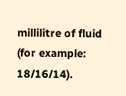millilitre of fluid (for example: 18/16/14).